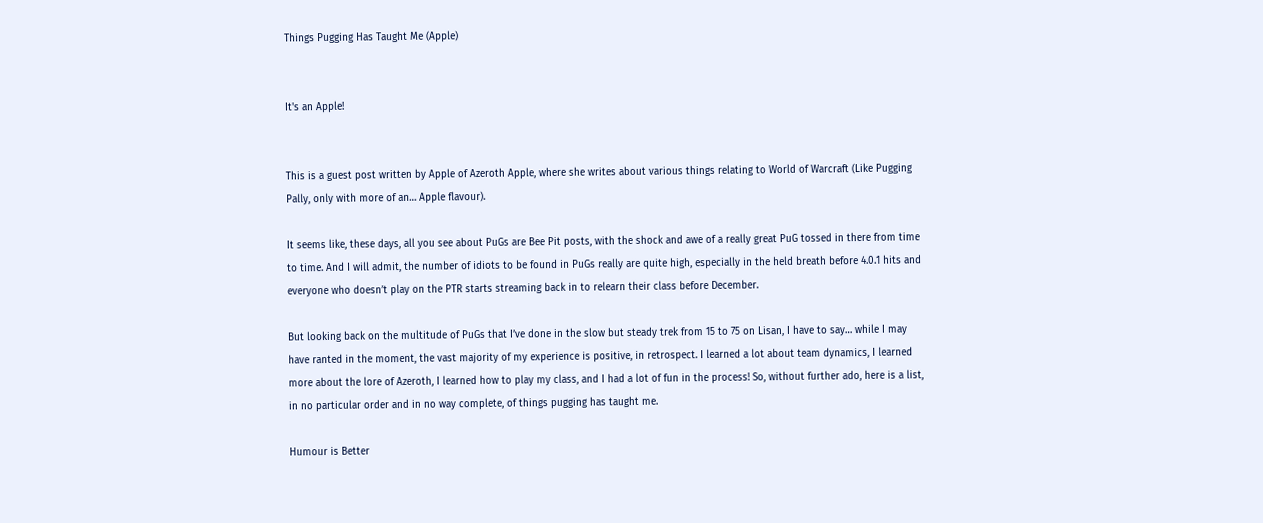Things Pugging Has Taught Me (Apple)


It's an Apple!


This is a guest post written by Apple of Azeroth Apple, where she writes about various things relating to World of Warcraft (Like Pugging Pally, only with more of an… Apple flavour).

It seems like, these days, all you see about PuGs are Bee Pit posts, with the shock and awe of a really great PuG tossed in there from time to time. And I will admit, the number of idiots to be found in PuGs really are quite high, especially in the held breath before 4.0.1 hits and everyone who doesn’t play on the PTR starts streaming back in to relearn their class before December.

But looking back on the multitude of PuGs that I’ve done in the slow but steady trek from 15 to 75 on Lisan, I have to say… while I may have ranted in the moment, the vast majority of my experience is positive, in retrospect. I learned a lot about team dynamics, I learned more about the lore of Azeroth, I learned how to play my class, and I had a lot of fun in the process! So, without further ado, here is a list, in no particular order and in no way complete, of things pugging has taught me.

Humour is Better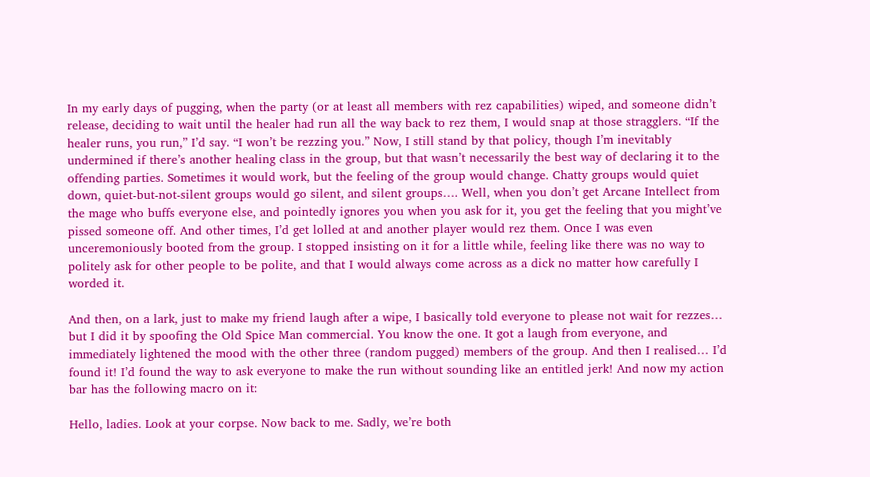In my early days of pugging, when the party (or at least all members with rez capabilities) wiped, and someone didn’t release, deciding to wait until the healer had run all the way back to rez them, I would snap at those stragglers. “If the healer runs, you run,” I’d say. “I won’t be rezzing you.” Now, I still stand by that policy, though I’m inevitably undermined if there’s another healing class in the group, but that wasn’t necessarily the best way of declaring it to the offending parties. Sometimes it would work, but the feeling of the group would change. Chatty groups would quiet down, quiet-but-not-silent groups would go silent, and silent groups…. Well, when you don’t get Arcane Intellect from the mage who buffs everyone else, and pointedly ignores you when you ask for it, you get the feeling that you might’ve pissed someone off. And other times, I’d get lolled at and another player would rez them. Once I was even unceremoniously booted from the group. I stopped insisting on it for a little while, feeling like there was no way to politely ask for other people to be polite, and that I would always come across as a dick no matter how carefully I worded it.

And then, on a lark, just to make my friend laugh after a wipe, I basically told everyone to please not wait for rezzes… but I did it by spoofing the Old Spice Man commercial. You know the one. It got a laugh from everyone, and immediately lightened the mood with the other three (random pugged) members of the group. And then I realised… I’d found it! I’d found the way to ask everyone to make the run without sounding like an entitled jerk! And now my action bar has the following macro on it:

Hello, ladies. Look at your corpse. Now back to me. Sadly, we’re both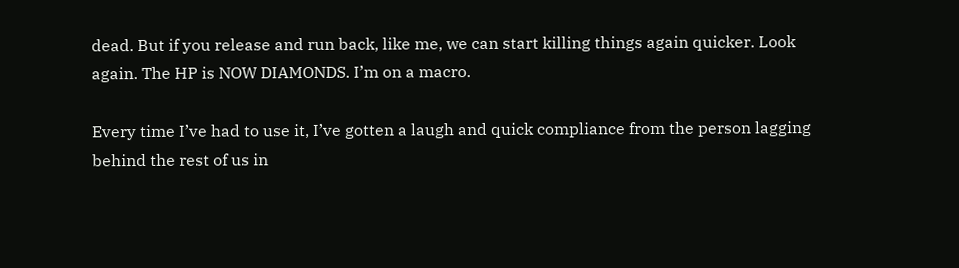dead. But if you release and run back, like me, we can start killing things again quicker. Look again. The HP is NOW DIAMONDS. I’m on a macro.

Every time I’ve had to use it, I’ve gotten a laugh and quick compliance from the person lagging behind the rest of us in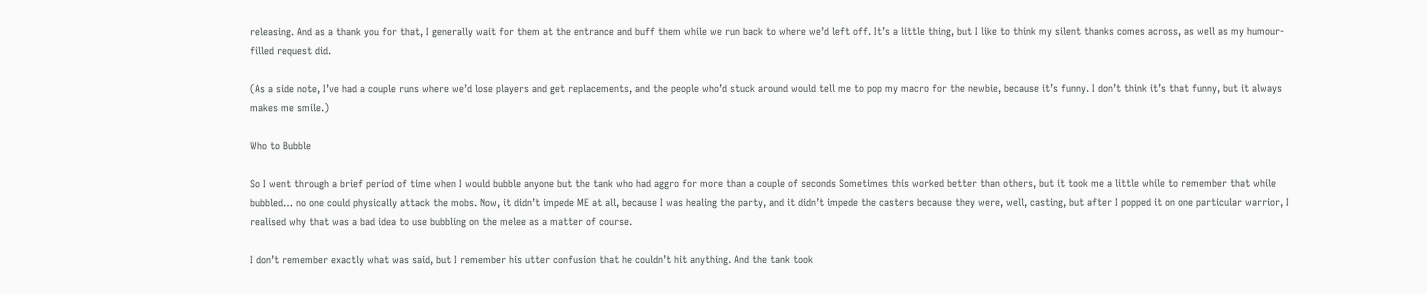releasing. And as a thank you for that, I generally wait for them at the entrance and buff them while we run back to where we’d left off. It’s a little thing, but I like to think my silent thanks comes across, as well as my humour-filled request did.

(As a side note, I’ve had a couple runs where we’d lose players and get replacements, and the people who’d stuck around would tell me to pop my macro for the newbie, because it’s funny. I don’t think it’s that funny, but it always makes me smile.)

Who to Bubble

So I went through a brief period of time when I would bubble anyone but the tank who had aggro for more than a couple of seconds Sometimes this worked better than others, but it took me a little while to remember that while bubbled… no one could physically attack the mobs. Now, it didn’t impede ME at all, because I was healing the party, and it didn’t impede the casters because they were, well, casting, but after I popped it on one particular warrior, I realised why that was a bad idea to use bubbling on the melee as a matter of course.

I don’t remember exactly what was said, but I remember his utter confusion that he couldn’t hit anything. And the tank took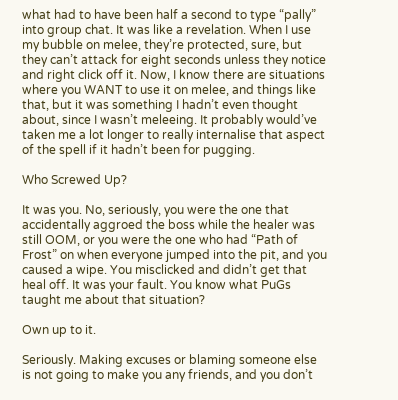what had to have been half a second to type “pally” into group chat. It was like a revelation. When I use my bubble on melee, they’re protected, sure, but they can’t attack for eight seconds unless they notice and right click off it. Now, I know there are situations where you WANT to use it on melee, and things like that, but it was something I hadn’t even thought about, since I wasn’t meleeing. It probably would’ve taken me a lot longer to really internalise that aspect of the spell if it hadn’t been for pugging.

Who Screwed Up?

It was you. No, seriously, you were the one that accidentally aggroed the boss while the healer was still OOM, or you were the one who had “Path of Frost” on when everyone jumped into the pit, and you caused a wipe. You misclicked and didn’t get that heal off. It was your fault. You know what PuGs taught me about that situation?

Own up to it.

Seriously. Making excuses or blaming someone else is not going to make you any friends, and you don’t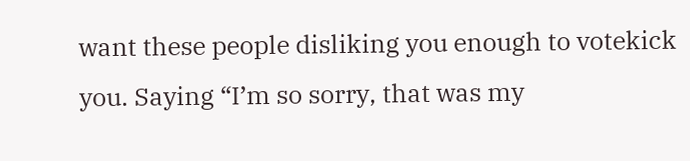want these people disliking you enough to votekick you. Saying “I’m so sorry, that was my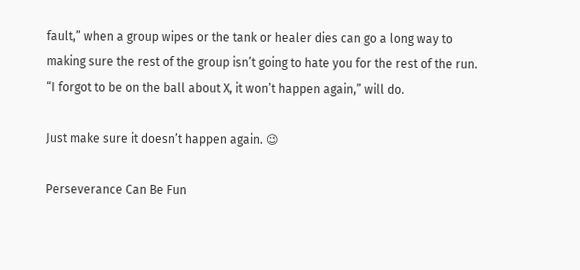fault,” when a group wipes or the tank or healer dies can go a long way to making sure the rest of the group isn’t going to hate you for the rest of the run. “I forgot to be on the ball about X, it won’t happen again,” will do.

Just make sure it doesn’t happen again. 😉

Perseverance Can Be Fun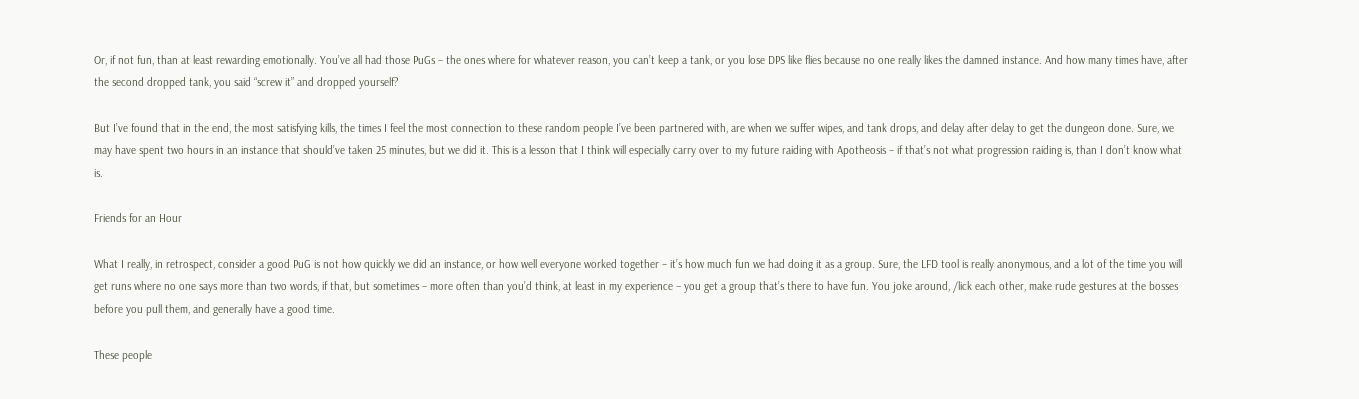Or, if not fun, than at least rewarding emotionally. You’ve all had those PuGs – the ones where for whatever reason, you can’t keep a tank, or you lose DPS like flies because no one really likes the damned instance. And how many times have, after the second dropped tank, you said “screw it” and dropped yourself?

But I’ve found that in the end, the most satisfying kills, the times I feel the most connection to these random people I’ve been partnered with, are when we suffer wipes, and tank drops, and delay after delay to get the dungeon done. Sure, we may have spent two hours in an instance that should’ve taken 25 minutes, but we did it. This is a lesson that I think will especially carry over to my future raiding with Apotheosis – if that’s not what progression raiding is, than I don’t know what is.

Friends for an Hour

What I really, in retrospect, consider a good PuG is not how quickly we did an instance, or how well everyone worked together – it’s how much fun we had doing it as a group. Sure, the LFD tool is really anonymous, and a lot of the time you will get runs where no one says more than two words, if that, but sometimes – more often than you’d think, at least in my experience – you get a group that’s there to have fun. You joke around, /lick each other, make rude gestures at the bosses before you pull them, and generally have a good time.

These people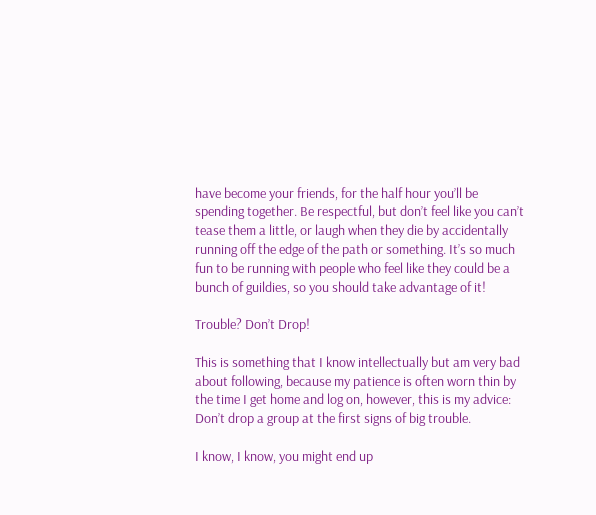have become your friends, for the half hour you’ll be spending together. Be respectful, but don’t feel like you can’t tease them a little, or laugh when they die by accidentally running off the edge of the path or something. It’s so much fun to be running with people who feel like they could be a bunch of guildies, so you should take advantage of it!

Trouble? Don’t Drop!

This is something that I know intellectually but am very bad about following, because my patience is often worn thin by the time I get home and log on, however, this is my advice: Don’t drop a group at the first signs of big trouble.

I know, I know, you might end up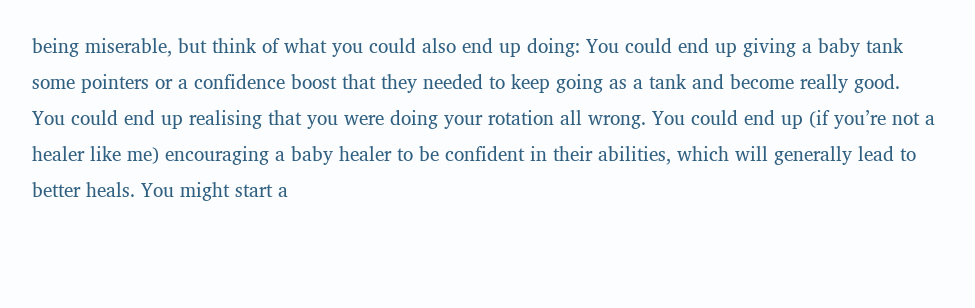being miserable, but think of what you could also end up doing: You could end up giving a baby tank some pointers or a confidence boost that they needed to keep going as a tank and become really good. You could end up realising that you were doing your rotation all wrong. You could end up (if you’re not a healer like me) encouraging a baby healer to be confident in their abilities, which will generally lead to better heals. You might start a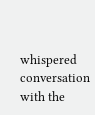whispered conversation with the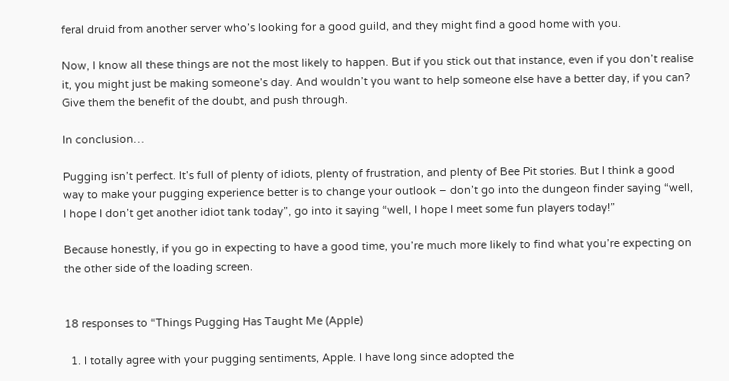feral druid from another server who’s looking for a good guild, and they might find a good home with you.

Now, I know all these things are not the most likely to happen. But if you stick out that instance, even if you don’t realise it, you might just be making someone’s day. And wouldn’t you want to help someone else have a better day, if you can? Give them the benefit of the doubt, and push through.

In conclusion…

Pugging isn’t perfect. It’s full of plenty of idiots, plenty of frustration, and plenty of Bee Pit stories. But I think a good way to make your pugging experience better is to change your outlook – don’t go into the dungeon finder saying “well, I hope I don’t get another idiot tank today”, go into it saying “well, I hope I meet some fun players today!”

Because honestly, if you go in expecting to have a good time, you’re much more likely to find what you’re expecting on the other side of the loading screen.


18 responses to “Things Pugging Has Taught Me (Apple)

  1. I totally agree with your pugging sentiments, Apple. I have long since adopted the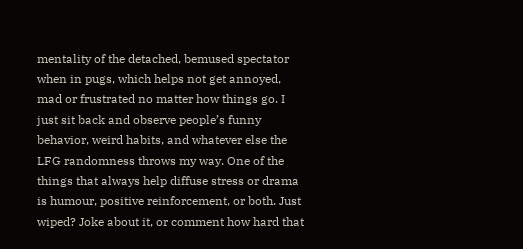mentality of the detached, bemused spectator when in pugs, which helps not get annoyed, mad or frustrated no matter how things go. I just sit back and observe people’s funny behavior, weird habits, and whatever else the LFG randomness throws my way. One of the things that always help diffuse stress or drama is humour, positive reinforcement, or both. Just wiped? Joke about it, or comment how hard that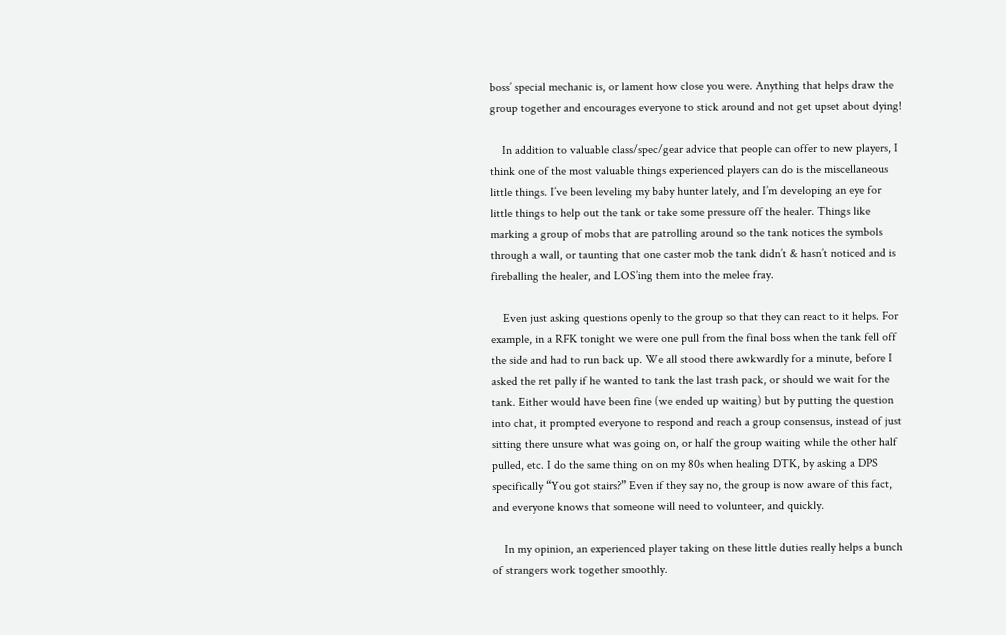boss’ special mechanic is, or lament how close you were. Anything that helps draw the group together and encourages everyone to stick around and not get upset about dying!

    In addition to valuable class/spec/gear advice that people can offer to new players, I think one of the most valuable things experienced players can do is the miscellaneous little things. I’ve been leveling my baby hunter lately, and I’m developing an eye for little things to help out the tank or take some pressure off the healer. Things like marking a group of mobs that are patrolling around so the tank notices the symbols through a wall, or taunting that one caster mob the tank didn’t & hasn’t noticed and is fireballing the healer, and LOS’ing them into the melee fray.

    Even just asking questions openly to the group so that they can react to it helps. For example, in a RFK tonight we were one pull from the final boss when the tank fell off the side and had to run back up. We all stood there awkwardly for a minute, before I asked the ret pally if he wanted to tank the last trash pack, or should we wait for the tank. Either would have been fine (we ended up waiting) but by putting the question into chat, it prompted everyone to respond and reach a group consensus, instead of just sitting there unsure what was going on, or half the group waiting while the other half pulled, etc. I do the same thing on on my 80s when healing DTK, by asking a DPS specifically “You got stairs?” Even if they say no, the group is now aware of this fact, and everyone knows that someone will need to volunteer, and quickly.

    In my opinion, an experienced player taking on these little duties really helps a bunch of strangers work together smoothly.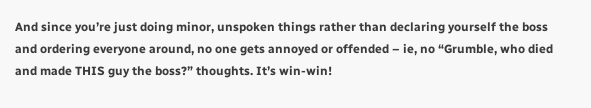And since you’re just doing minor, unspoken things rather than declaring yourself the boss and ordering everyone around, no one gets annoyed or offended – ie, no “Grumble, who died and made THIS guy the boss?” thoughts. It’s win-win!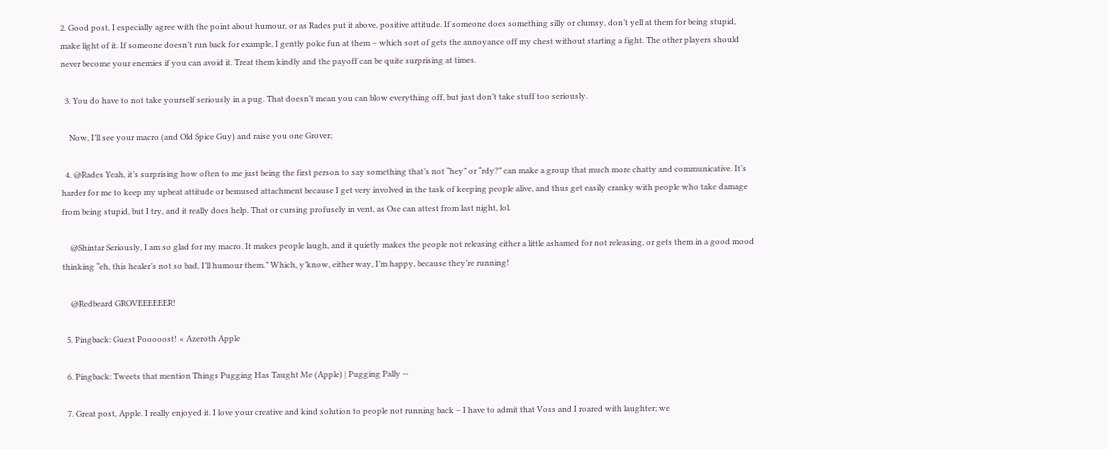2. Good post, I especially agree with the point about humour, or as Rades put it above, positive attitude. If someone does something silly or clumsy, don’t yell at them for being stupid, make light of it. If someone doesn’t run back for example, I gently poke fun at them – which sort of gets the annoyance off my chest without starting a fight. The other players should never become your enemies if you can avoid it. Treat them kindly and the payoff can be quite surprising at times.

  3. You do have to not take yourself seriously in a pug. That doesn’t mean you can blow everything off, but just don’t take stuff too seriously.

    Now, I’ll see your macro (and Old Spice Guy) and raise you one Grover;

  4. @Rades Yeah, it’s surprising how often to me just being the first person to say something that’s not “hey” or “rdy?” can make a group that much more chatty and communicative. It’s harder for me to keep my upbeat attitude or bemused attachment because I get very involved in the task of keeping people alive, and thus get easily cranky with people who take damage from being stupid, but I try, and it really does help. That or cursing profusely in vent, as Ose can attest from last night, lol.

    @Shintar Seriously, I am so glad for my macro. It makes people laugh, and it quietly makes the people not releasing either a little ashamed for not releasing, or gets them in a good mood thinking “eh, this healer’s not so bad, I’ll humour them.” Which, y’know, either way, I’m happy, because they’re running!

    @Redbeard GROVEEEEEER!

  5. Pingback: Guest Pooooost! « Azeroth Apple

  6. Pingback: Tweets that mention Things Pugging Has Taught Me (Apple) | Pugging Pally --

  7. Great post, Apple. I really enjoyed it. I love your creative and kind solution to people not running back – I have to admit that Voss and I roared with laughter; we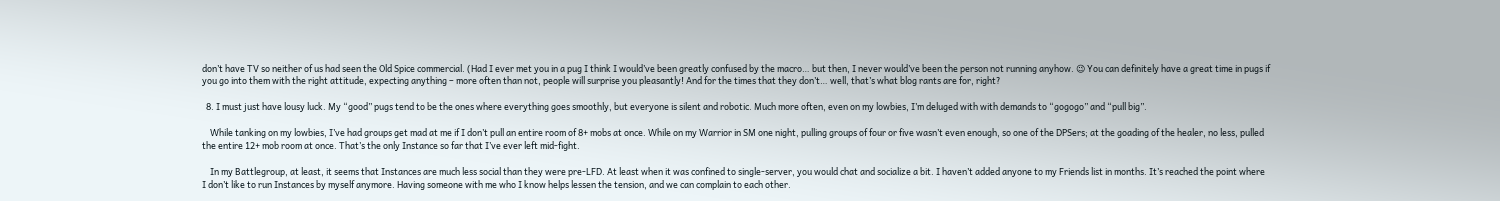don’t have TV so neither of us had seen the Old Spice commercial. (Had I ever met you in a pug I think I would’ve been greatly confused by the macro… but then, I never would’ve been the person not running anyhow. 😉 You can definitely have a great time in pugs if you go into them with the right attitude, expecting anything – more often than not, people will surprise you pleasantly! And for the times that they don’t… well, that’s what blog rants are for, right?

  8. I must just have lousy luck. My “good” pugs tend to be the ones where everything goes smoothly, but everyone is silent and robotic. Much more often, even on my lowbies, I’m deluged with with demands to “gogogo” and “pull big”.

    While tanking on my lowbies, I’ve had groups get mad at me if I don’t pull an entire room of 8+ mobs at once. While on my Warrior in SM one night, pulling groups of four or five wasn’t even enough, so one of the DPSers; at the goading of the healer, no less, pulled the entire 12+ mob room at once. That’s the only Instance so far that I’ve ever left mid-fight.

    In my Battlegroup, at least, it seems that Instances are much less social than they were pre-LFD. At least when it was confined to single-server, you would chat and socialize a bit. I haven’t added anyone to my Friends list in months. It’s reached the point where I don’t like to run Instances by myself anymore. Having someone with me who I know helps lessen the tension, and we can complain to each other.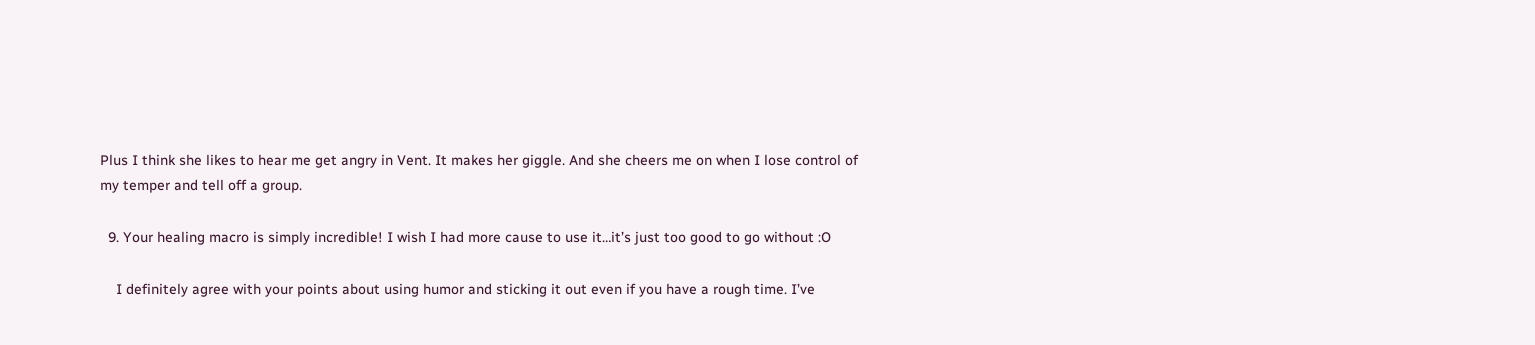Plus I think she likes to hear me get angry in Vent. It makes her giggle. And she cheers me on when I lose control of my temper and tell off a group.

  9. Your healing macro is simply incredible! I wish I had more cause to use it…it’s just too good to go without :O

    I definitely agree with your points about using humor and sticking it out even if you have a rough time. I’ve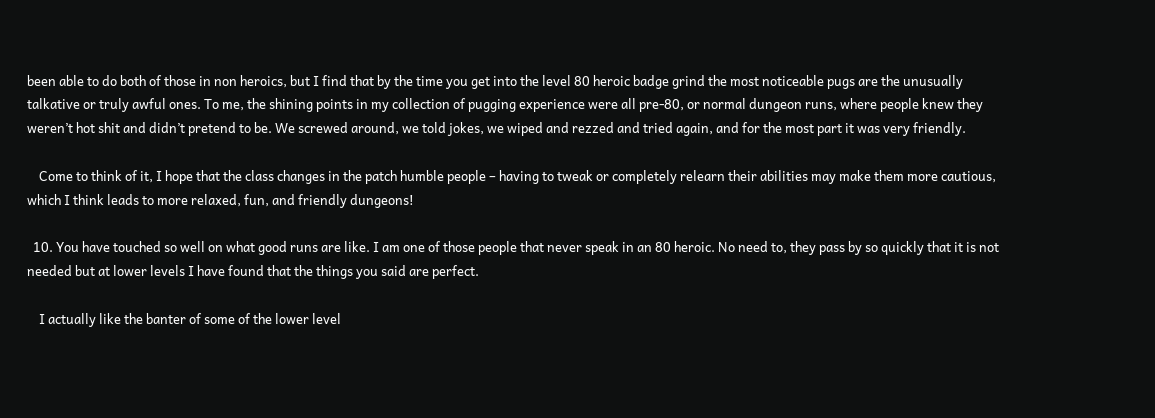been able to do both of those in non heroics, but I find that by the time you get into the level 80 heroic badge grind the most noticeable pugs are the unusually talkative or truly awful ones. To me, the shining points in my collection of pugging experience were all pre-80, or normal dungeon runs, where people knew they weren’t hot shit and didn’t pretend to be. We screwed around, we told jokes, we wiped and rezzed and tried again, and for the most part it was very friendly.

    Come to think of it, I hope that the class changes in the patch humble people – having to tweak or completely relearn their abilities may make them more cautious, which I think leads to more relaxed, fun, and friendly dungeons!

  10. You have touched so well on what good runs are like. I am one of those people that never speak in an 80 heroic. No need to, they pass by so quickly that it is not needed but at lower levels I have found that the things you said are perfect.

    I actually like the banter of some of the lower level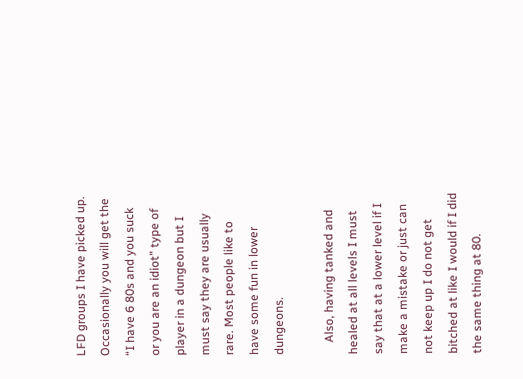LFD groups I have picked up. Occasionally you will get the “I have 6 80s and you suck or you are an idiot” type of player in a dungeon but I must say they are usually rare. Most people like to have some fun in lower dungeons.

    Also, having tanked and healed at all levels I must say that at a lower level if I make a mistake or just can not keep up I do not get bitched at like I would if I did the same thing at 80.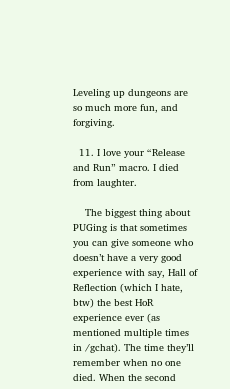Leveling up dungeons are so much more fun, and forgiving.

  11. I love your “Release and Run” macro. I died from laughter.

    The biggest thing about PUGing is that sometimes you can give someone who doesn’t have a very good experience with say, Hall of Reflection (which I hate, btw) the best HoR experience ever (as mentioned multiple times in /gchat). The time they’ll remember when no one died. When the second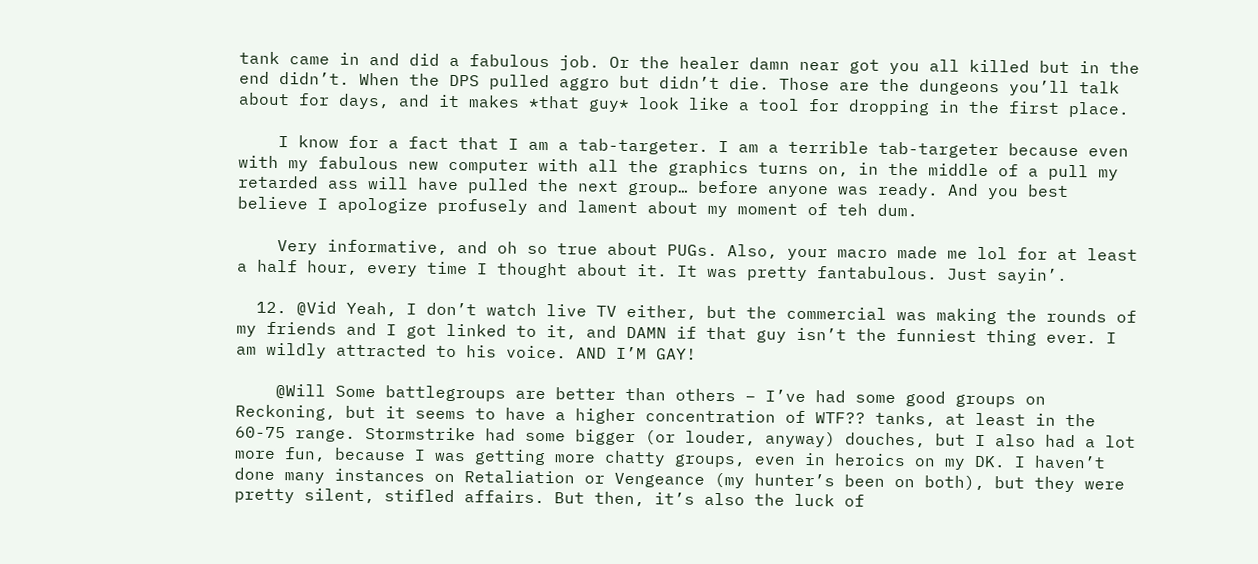tank came in and did a fabulous job. Or the healer damn near got you all killed but in the end didn’t. When the DPS pulled aggro but didn’t die. Those are the dungeons you’ll talk about for days, and it makes *that guy* look like a tool for dropping in the first place.

    I know for a fact that I am a tab-targeter. I am a terrible tab-targeter because even with my fabulous new computer with all the graphics turns on, in the middle of a pull my retarded ass will have pulled the next group… before anyone was ready. And you best believe I apologize profusely and lament about my moment of teh dum.

    Very informative, and oh so true about PUGs. Also, your macro made me lol for at least a half hour, every time I thought about it. It was pretty fantabulous. Just sayin’.

  12. @Vid Yeah, I don’t watch live TV either, but the commercial was making the rounds of my friends and I got linked to it, and DAMN if that guy isn’t the funniest thing ever. I am wildly attracted to his voice. AND I’M GAY!

    @Will Some battlegroups are better than others – I’ve had some good groups on Reckoning, but it seems to have a higher concentration of WTF?? tanks, at least in the 60-75 range. Stormstrike had some bigger (or louder, anyway) douches, but I also had a lot more fun, because I was getting more chatty groups, even in heroics on my DK. I haven’t done many instances on Retaliation or Vengeance (my hunter’s been on both), but they were pretty silent, stifled affairs. But then, it’s also the luck of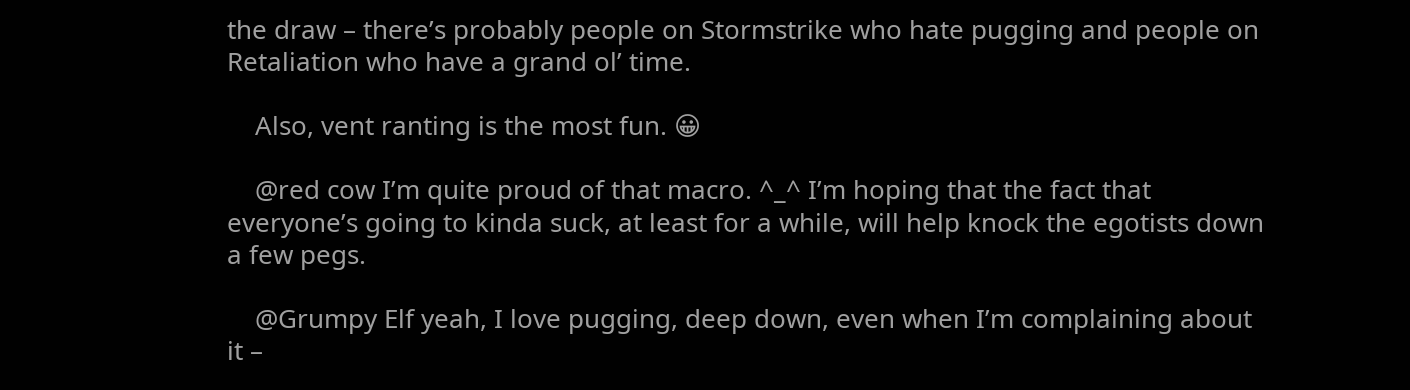the draw – there’s probably people on Stormstrike who hate pugging and people on Retaliation who have a grand ol’ time.

    Also, vent ranting is the most fun. 😀

    @red cow I’m quite proud of that macro. ^_^ I’m hoping that the fact that everyone’s going to kinda suck, at least for a while, will help knock the egotists down a few pegs.

    @Grumpy Elf yeah, I love pugging, deep down, even when I’m complaining about it –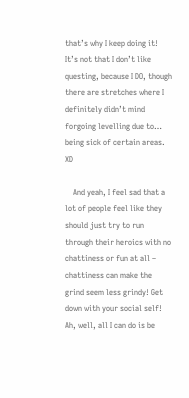that’s why I keep doing it! It’s not that I don’t like questing, because I DO, though there are stretches where I definitely didn’t mind forgoing levelling due to… being sick of certain areas. XD

    And yeah, I feel sad that a lot of people feel like they should just try to run through their heroics with no chattiness or fun at all – chattiness can make the grind seem less grindy! Get down with your social self! Ah, well, all I can do is be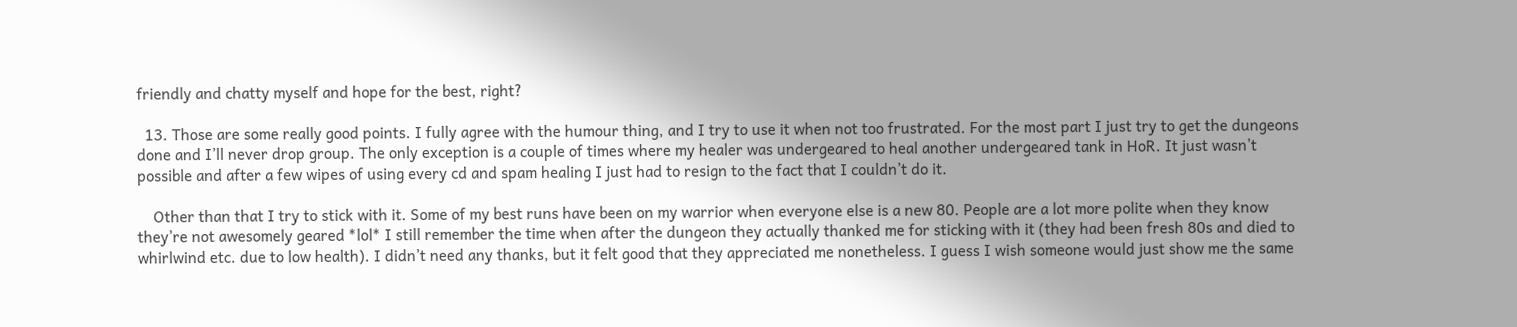friendly and chatty myself and hope for the best, right?

  13. Those are some really good points. I fully agree with the humour thing, and I try to use it when not too frustrated. For the most part I just try to get the dungeons done and I’ll never drop group. The only exception is a couple of times where my healer was undergeared to heal another undergeared tank in HoR. It just wasn’t possible and after a few wipes of using every cd and spam healing I just had to resign to the fact that I couldn’t do it.

    Other than that I try to stick with it. Some of my best runs have been on my warrior when everyone else is a new 80. People are a lot more polite when they know they’re not awesomely geared *lol* I still remember the time when after the dungeon they actually thanked me for sticking with it (they had been fresh 80s and died to whirlwind etc. due to low health). I didn’t need any thanks, but it felt good that they appreciated me nonetheless. I guess I wish someone would just show me the same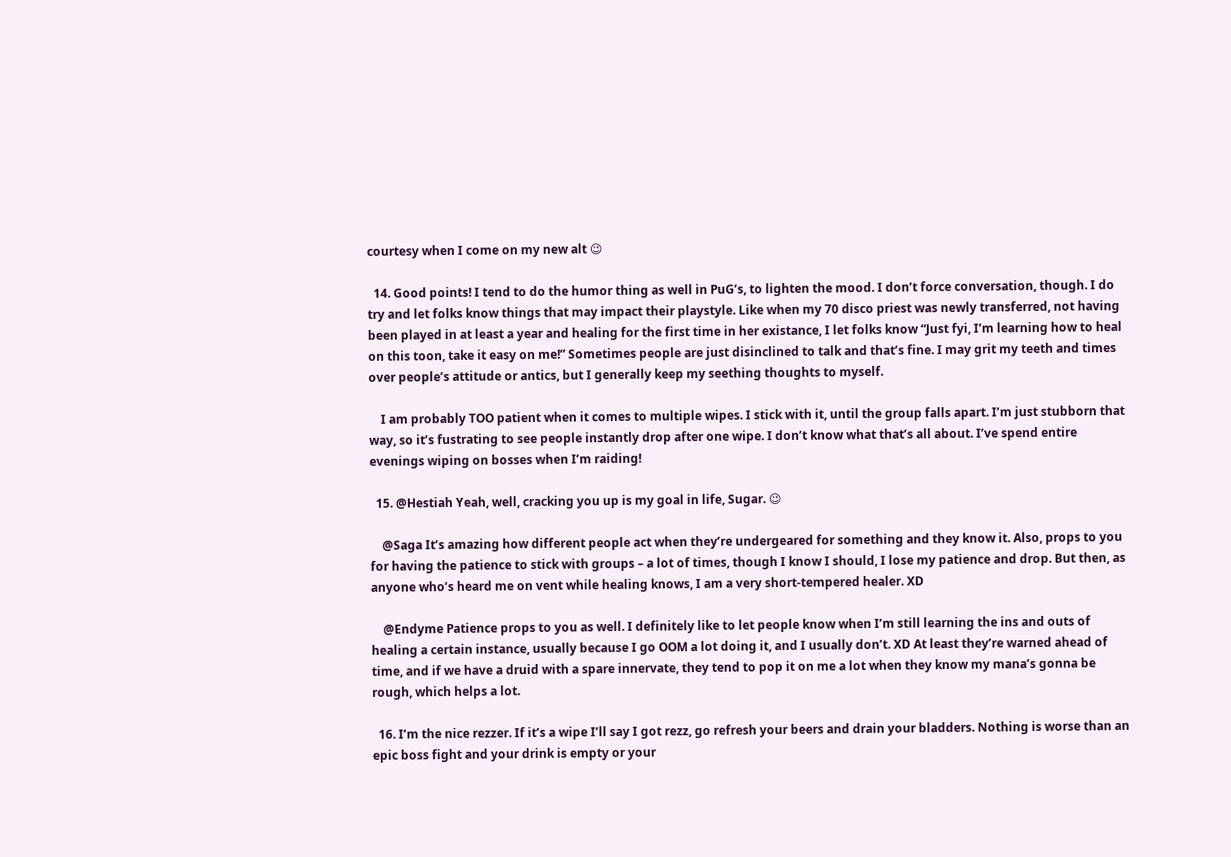courtesy when I come on my new alt 😉

  14. Good points! I tend to do the humor thing as well in PuG’s, to lighten the mood. I don’t force conversation, though. I do try and let folks know things that may impact their playstyle. Like when my 70 disco priest was newly transferred, not having been played in at least a year and healing for the first time in her existance, I let folks know “Just fyi, I’m learning how to heal on this toon, take it easy on me!” Sometimes people are just disinclined to talk and that’s fine. I may grit my teeth and times over people’s attitude or antics, but I generally keep my seething thoughts to myself.

    I am probably TOO patient when it comes to multiple wipes. I stick with it, until the group falls apart. I’m just stubborn that way, so it’s fustrating to see people instantly drop after one wipe. I don’t know what that’s all about. I’ve spend entire evenings wiping on bosses when I’m raiding!

  15. @Hestiah Yeah, well, cracking you up is my goal in life, Sugar. 😉

    @Saga It’s amazing how different people act when they’re undergeared for something and they know it. Also, props to you for having the patience to stick with groups – a lot of times, though I know I should, I lose my patience and drop. But then, as anyone who’s heard me on vent while healing knows, I am a very short-tempered healer. XD

    @Endyme Patience props to you as well. I definitely like to let people know when I’m still learning the ins and outs of healing a certain instance, usually because I go OOM a lot doing it, and I usually don’t. XD At least they’re warned ahead of time, and if we have a druid with a spare innervate, they tend to pop it on me a lot when they know my mana’s gonna be rough, which helps a lot.

  16. I’m the nice rezzer. If it’s a wipe I’ll say I got rezz, go refresh your beers and drain your bladders. Nothing is worse than an epic boss fight and your drink is empty or your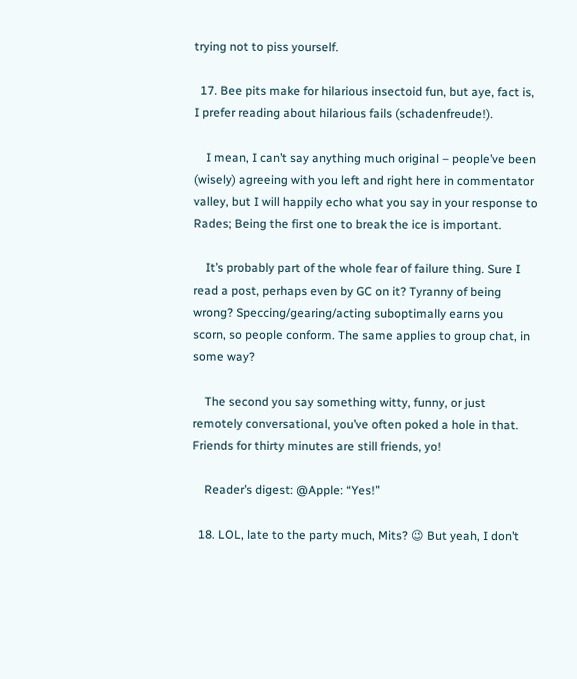trying not to piss yourself.

  17. Bee pits make for hilarious insectoid fun, but aye, fact is, I prefer reading about hilarious fails (schadenfreude!).

    I mean, I can’t say anything much original – people’ve been (wisely) agreeing with you left and right here in commentator valley, but I will happily echo what you say in your response to Rades; Being the first one to break the ice is important.

    It’s probably part of the whole fear of failure thing. Sure I read a post, perhaps even by GC on it? Tyranny of being wrong? Speccing/gearing/acting suboptimally earns you scorn, so people conform. The same applies to group chat, in some way?

    The second you say something witty, funny, or just remotely conversational, you’ve often poked a hole in that. Friends for thirty minutes are still friends, yo!

    Reader’s digest: @Apple: “Yes!”

  18. LOL, late to the party much, Mits? 😉 But yeah, I don’t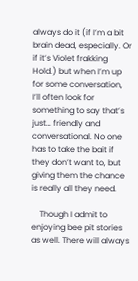always do it (if I’m a bit brain dead, especially. Or if it’s Violet frakking Hold.) but when I’m up for some conversation, I’ll often look for something to say that’s just… friendly and conversational. No one has to take the bait if they don’t want to, but giving them the chance is really all they need.

    Though I admit to enjoying bee pit stories as well. There will always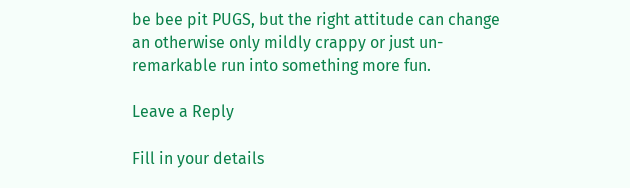be bee pit PUGS, but the right attitude can change an otherwise only mildly crappy or just un-remarkable run into something more fun.

Leave a Reply

Fill in your details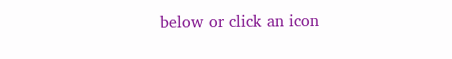below or click an icon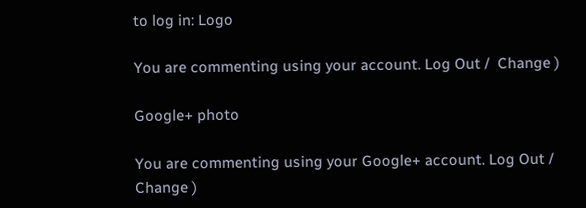to log in: Logo

You are commenting using your account. Log Out /  Change )

Google+ photo

You are commenting using your Google+ account. Log Out /  Change )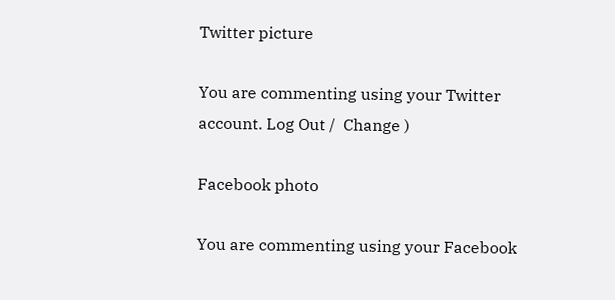Twitter picture

You are commenting using your Twitter account. Log Out /  Change )

Facebook photo

You are commenting using your Facebook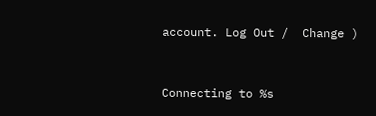account. Log Out /  Change )


Connecting to %s